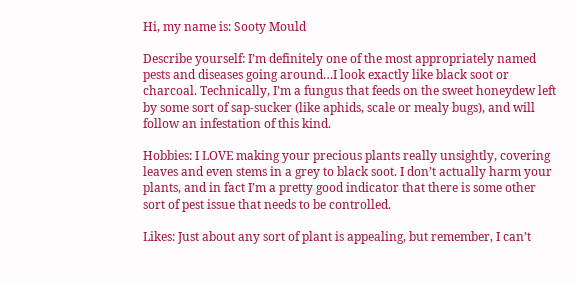Hi, my name is: Sooty Mould

Describe yourself: I’m definitely one of the most appropriately named pests and diseases going around…I look exactly like black soot or charcoal. Technically, I’m a fungus that feeds on the sweet honeydew left by some sort of sap-sucker (like aphids, scale or mealy bugs), and will follow an infestation of this kind.

Hobbies: I LOVE making your precious plants really unsightly, covering leaves and even stems in a grey to black soot. I don’t actually harm your plants, and in fact I’m a pretty good indicator that there is some other sort of pest issue that needs to be controlled.

Likes: Just about any sort of plant is appealing, but remember, I can’t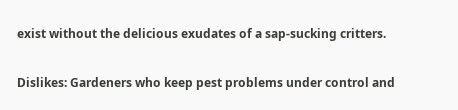exist without the delicious exudates of a sap-sucking critters.

Dislikes: Gardeners who keep pest problems under control and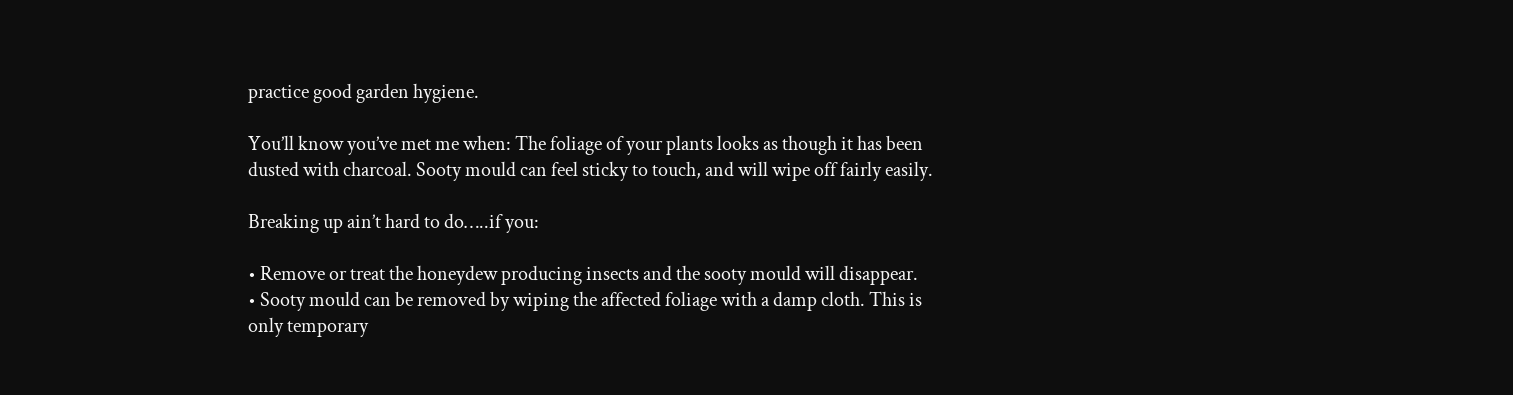practice good garden hygiene.

You’ll know you’ve met me when: The foliage of your plants looks as though it has been dusted with charcoal. Sooty mould can feel sticky to touch, and will wipe off fairly easily.

Breaking up ain’t hard to do…..if you:

• Remove or treat the honeydew producing insects and the sooty mould will disappear.
• Sooty mould can be removed by wiping the affected foliage with a damp cloth. This is only temporary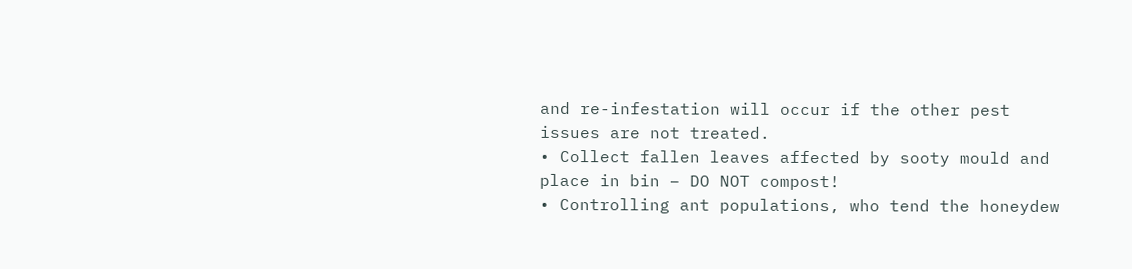and re-infestation will occur if the other pest issues are not treated.
• Collect fallen leaves affected by sooty mould and place in bin – DO NOT compost!
• Controlling ant populations, who tend the honeydew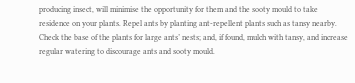producing insect, will minimise the opportunity for them and the sooty mould to take residence on your plants. Repel ants by planting ant-repellent plants such as tansy nearby. Check the base of the plants for large ants’ nests; and, if found, mulch with tansy, and increase regular watering to discourage ants and sooty mould.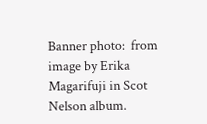Banner photo:  from image by Erika Magarifuji in Scot Nelson album.